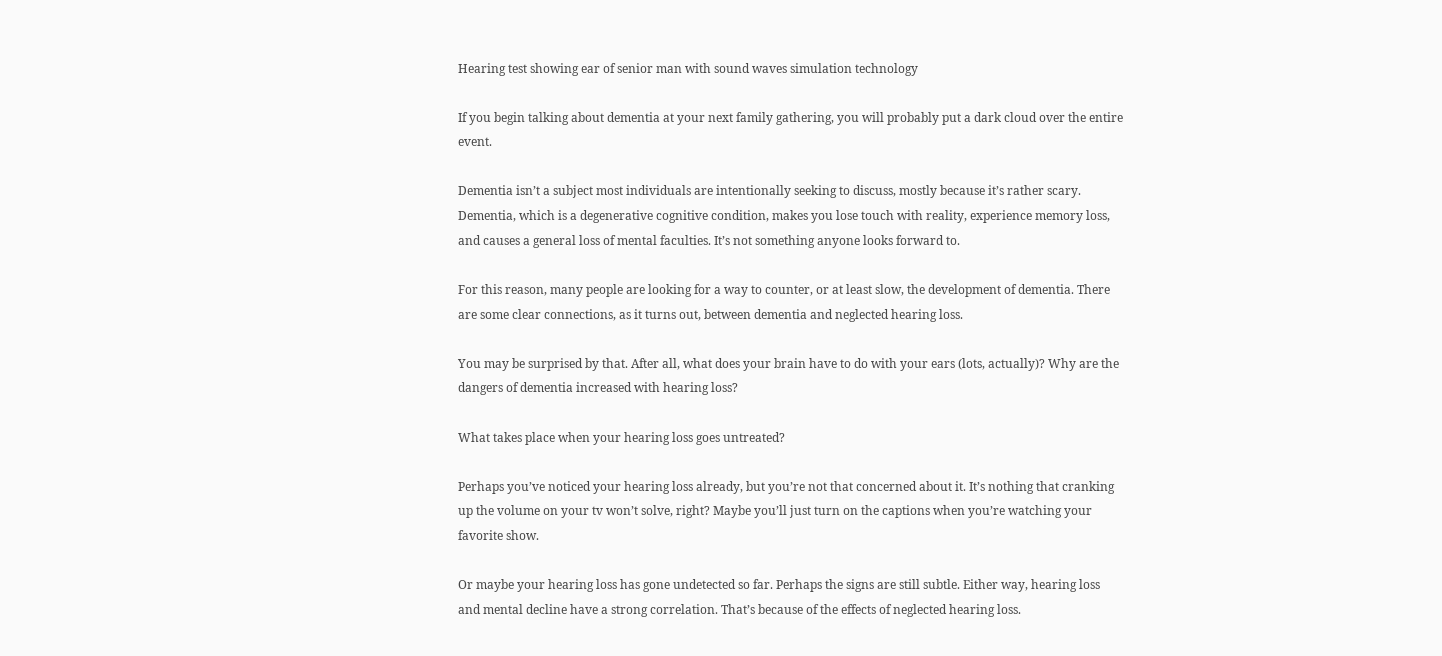Hearing test showing ear of senior man with sound waves simulation technology

If you begin talking about dementia at your next family gathering, you will probably put a dark cloud over the entire event.

Dementia isn’t a subject most individuals are intentionally seeking to discuss, mostly because it’s rather scary. Dementia, which is a degenerative cognitive condition, makes you lose touch with reality, experience memory loss, and causes a general loss of mental faculties. It’s not something anyone looks forward to.

For this reason, many people are looking for a way to counter, or at least slow, the development of dementia. There are some clear connections, as it turns out, between dementia and neglected hearing loss.

You may be surprised by that. After all, what does your brain have to do with your ears (lots, actually)? Why are the dangers of dementia increased with hearing loss?

What takes place when your hearing loss goes untreated?

Perhaps you’ve noticed your hearing loss already, but you’re not that concerned about it. It’s nothing that cranking up the volume on your tv won’t solve, right? Maybe you’ll just turn on the captions when you’re watching your favorite show.

Or maybe your hearing loss has gone undetected so far. Perhaps the signs are still subtle. Either way, hearing loss and mental decline have a strong correlation. That’s because of the effects of neglected hearing loss.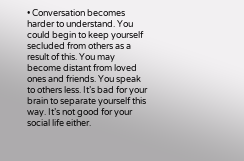• Conversation becomes harder to understand. You could begin to keep yourself secluded from others as a result of this. You may become distant from loved ones and friends. You speak to others less. It’s bad for your brain to separate yourself this way. It’s not good for your social life either.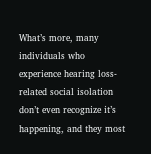What’s more, many individuals who experience hearing loss-related social isolation don’t even recognize it’s happening, and they most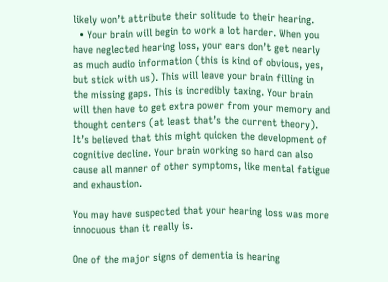likely won’t attribute their solitude to their hearing.
  • Your brain will begin to work a lot harder. When you have neglected hearing loss, your ears don’t get nearly as much audio information (this is kind of obvious, yes, but stick with us). This will leave your brain filling in the missing gaps. This is incredibly taxing. Your brain will then have to get extra power from your memory and thought centers (at least that’s the current theory). It’s believed that this might quicken the development of cognitive decline. Your brain working so hard can also cause all manner of other symptoms, like mental fatigue and exhaustion.

You may have suspected that your hearing loss was more innocuous than it really is.

One of the major signs of dementia is hearing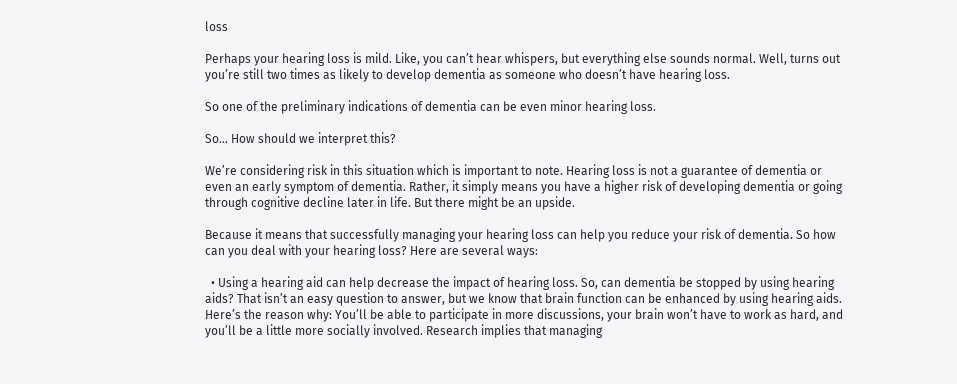loss

Perhaps your hearing loss is mild. Like, you can’t hear whispers, but everything else sounds normal. Well, turns out you’re still two times as likely to develop dementia as someone who doesn’t have hearing loss.

So one of the preliminary indications of dementia can be even minor hearing loss.

So… How should we interpret this?

We’re considering risk in this situation which is important to note. Hearing loss is not a guarantee of dementia or even an early symptom of dementia. Rather, it simply means you have a higher risk of developing dementia or going through cognitive decline later in life. But there might be an upside.

Because it means that successfully managing your hearing loss can help you reduce your risk of dementia. So how can you deal with your hearing loss? Here are several ways:

  • Using a hearing aid can help decrease the impact of hearing loss. So, can dementia be stopped by using hearing aids? That isn’t an easy question to answer, but we know that brain function can be enhanced by using hearing aids. Here’s the reason why: You’ll be able to participate in more discussions, your brain won’t have to work as hard, and you’ll be a little more socially involved. Research implies that managing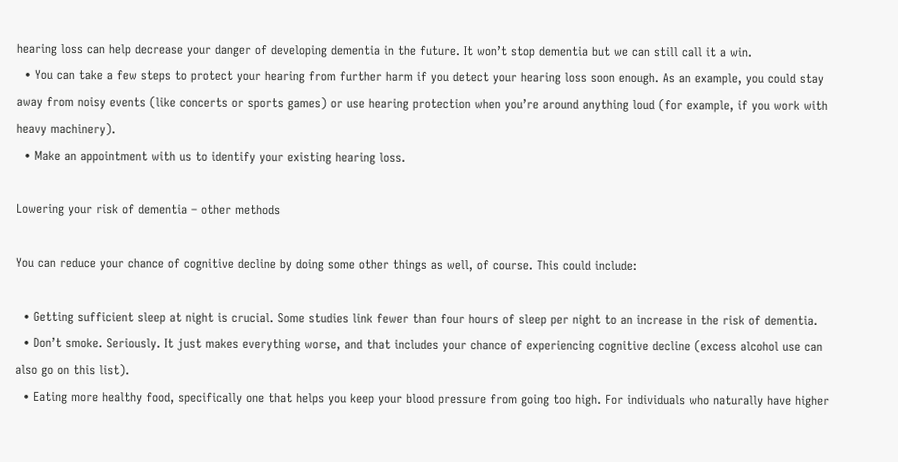hearing loss can help decrease your danger of developing dementia in the future. It won’t stop dementia but we can still call it a win.
  • You can take a few steps to protect your hearing from further harm if you detect your hearing loss soon enough. As an example, you could stay away from noisy events (like concerts or sports games) or use hearing protection when you’re around anything loud (for example, if you work with heavy machinery).
  • Make an appointment with us to identify your existing hearing loss.

Lowering your risk of dementia – other methods

You can reduce your chance of cognitive decline by doing some other things as well, of course. This could include:

  • Getting sufficient sleep at night is crucial. Some studies link fewer than four hours of sleep per night to an increase in the risk of dementia.
  • Don’t smoke. Seriously. It just makes everything worse, and that includes your chance of experiencing cognitive decline (excess alcohol use can also go on this list).
  • Eating more healthy food, specifically one that helps you keep your blood pressure from going too high. For individuals who naturally have higher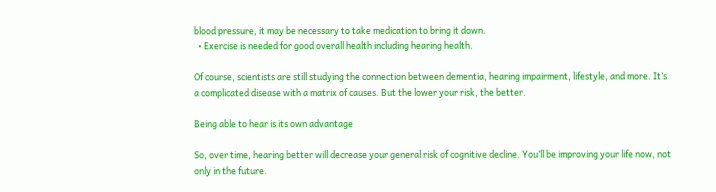blood pressure, it may be necessary to take medication to bring it down.
  • Exercise is needed for good overall health including hearing health.

Of course, scientists are still studying the connection between dementia, hearing impairment, lifestyle, and more. It’s a complicated disease with a matrix of causes. But the lower your risk, the better.

Being able to hear is its own advantage

So, over time, hearing better will decrease your general risk of cognitive decline. You’ll be improving your life now, not only in the future.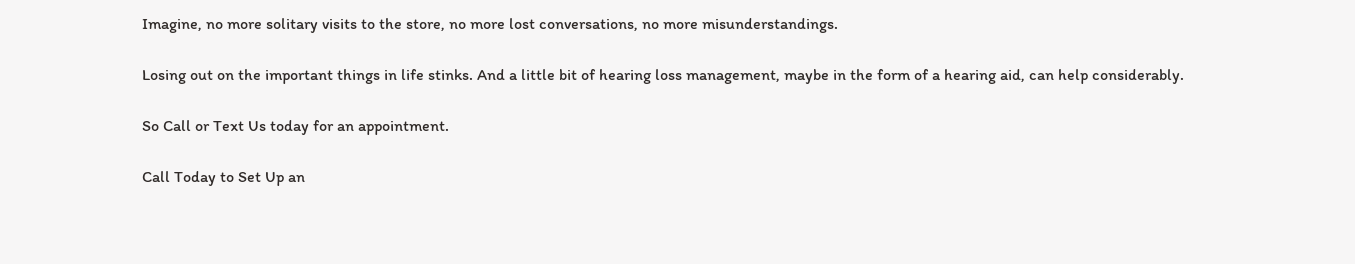Imagine, no more solitary visits to the store, no more lost conversations, no more misunderstandings.

Losing out on the important things in life stinks. And a little bit of hearing loss management, maybe in the form of a hearing aid, can help considerably.

So Call or Text Us today for an appointment.

Call Today to Set Up an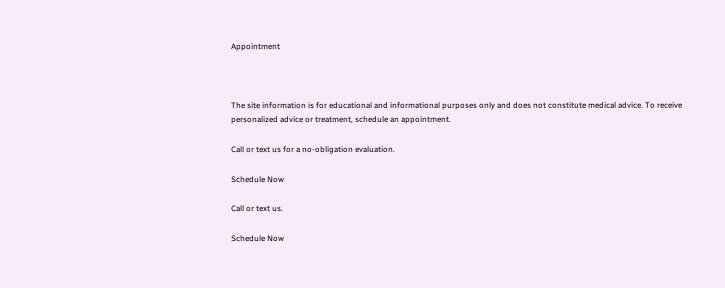Appointment



The site information is for educational and informational purposes only and does not constitute medical advice. To receive personalized advice or treatment, schedule an appointment.

Call or text us for a no-obligation evaluation.

Schedule Now

Call or text us.

Schedule Now